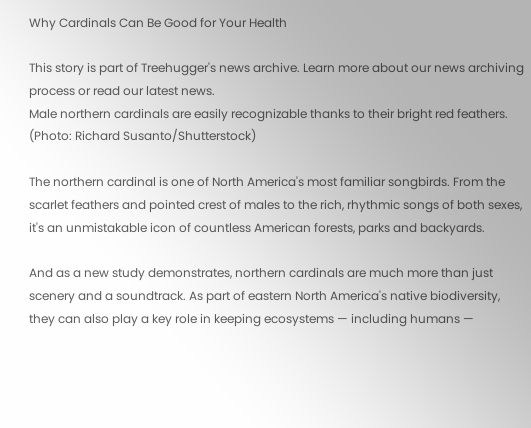Why Cardinals Can Be Good for Your Health

This story is part of Treehugger's news archive. Learn more about our news archiving process or read our latest news.
Male northern cardinals are easily recognizable thanks to their bright red feathers. (Photo: Richard Susanto/Shutterstock)

The northern cardinal is one of North America's most familiar songbirds. From the scarlet feathers and pointed crest of males to the rich, rhythmic songs of both sexes, it's an unmistakable icon of countless American forests, parks and backyards.

And as a new study demonstrates, northern cardinals are much more than just scenery and a soundtrack. As part of eastern North America's native biodiversity, they can also play a key role in keeping ecosystems — including humans —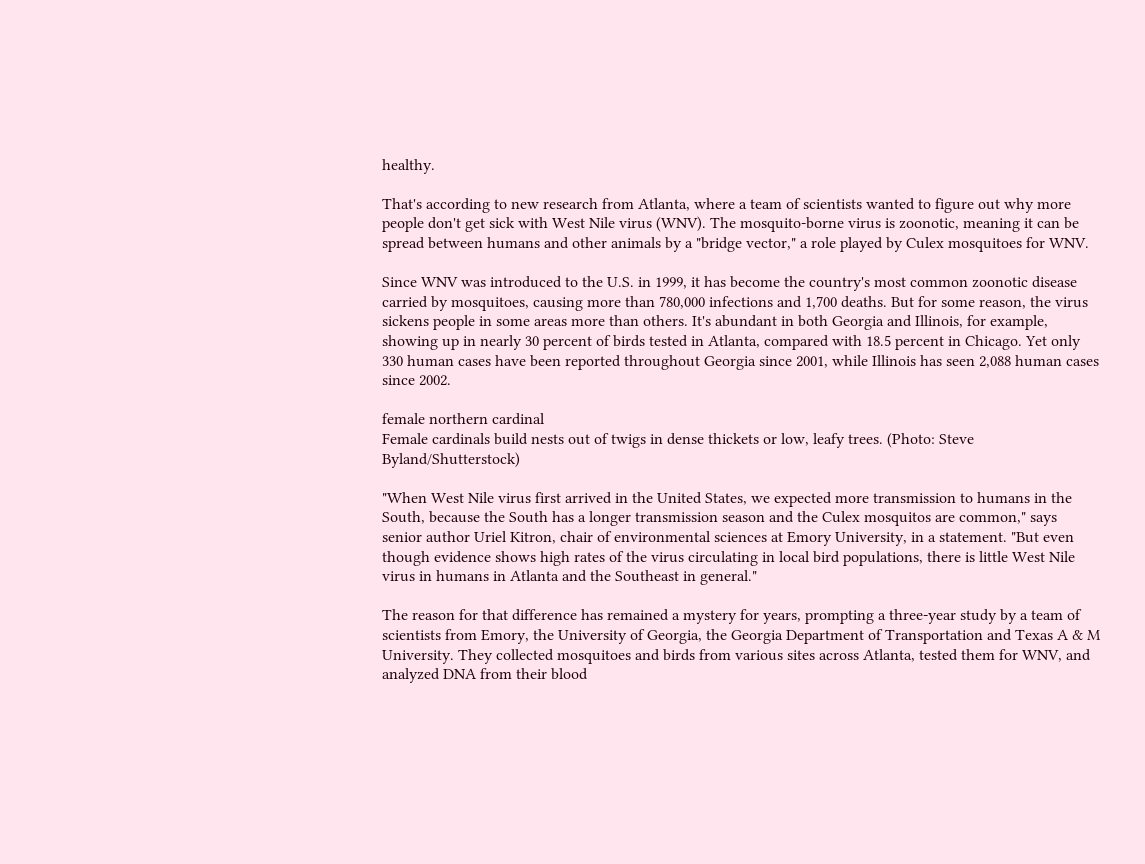healthy.

That's according to new research from Atlanta, where a team of scientists wanted to figure out why more people don't get sick with West Nile virus (WNV). The mosquito-borne virus is zoonotic, meaning it can be spread between humans and other animals by a "bridge vector," a role played by Culex mosquitoes for WNV.

Since WNV was introduced to the U.S. in 1999, it has become the country's most common zoonotic disease carried by mosquitoes, causing more than 780,000 infections and 1,700 deaths. But for some reason, the virus sickens people in some areas more than others. It's abundant in both Georgia and Illinois, for example, showing up in nearly 30 percent of birds tested in Atlanta, compared with 18.5 percent in Chicago. Yet only 330 human cases have been reported throughout Georgia since 2001, while Illinois has seen 2,088 human cases since 2002.

female northern cardinal
Female cardinals build nests out of twigs in dense thickets or low, leafy trees. (Photo: Steve Byland/Shutterstock)

"When West Nile virus first arrived in the United States, we expected more transmission to humans in the South, because the South has a longer transmission season and the Culex mosquitos are common," says senior author Uriel Kitron, chair of environmental sciences at Emory University, in a statement. "But even though evidence shows high rates of the virus circulating in local bird populations, there is little West Nile virus in humans in Atlanta and the Southeast in general."

The reason for that difference has remained a mystery for years, prompting a three-year study by a team of scientists from Emory, the University of Georgia, the Georgia Department of Transportation and Texas A & M University. They collected mosquitoes and birds from various sites across Atlanta, tested them for WNV, and analyzed DNA from their blood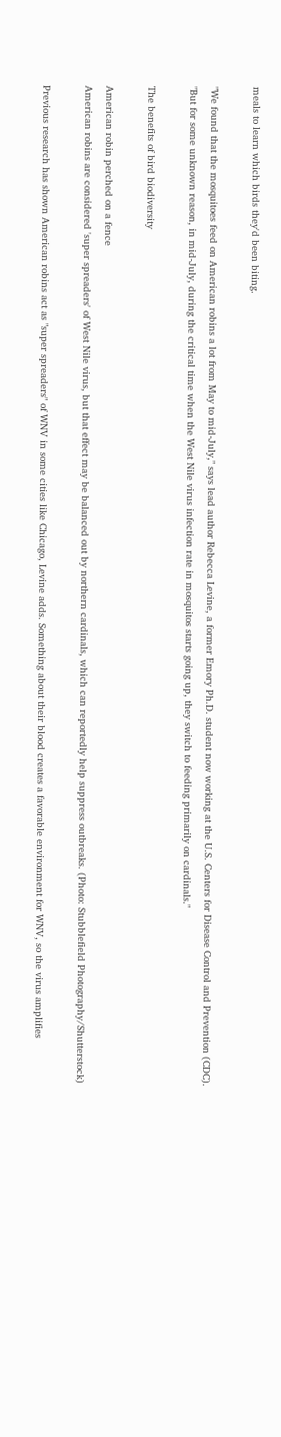meals to learn which birds they'd been biting.

"We found that the mosquitoes feed on American robins a lot from May to mid-July," says lead author Rebecca Levine, a former Emory Ph.D. student now working at the U.S. Centers for Disease Control and Prevention (CDC). "But for some unknown reason, in mid-July, during the critical time when the West Nile virus infection rate in mosquitos starts going up, they switch to feeding primarily on cardinals."

The benefits of bird biodiversity

American robin perched on a fence
American robins are considered 'super spreaders' of West Nile virus, but that effect may be balanced out by northern cardinals, which can reportedly help suppress outbreaks. (Photo: Stubblefield Photography/Shutterstock)

Previous research has shown American robins act as "super spreaders" of WNV in some cities like Chicago, Levine adds. Something about their blood creates a favorable environment for WNV, so the virus amplifies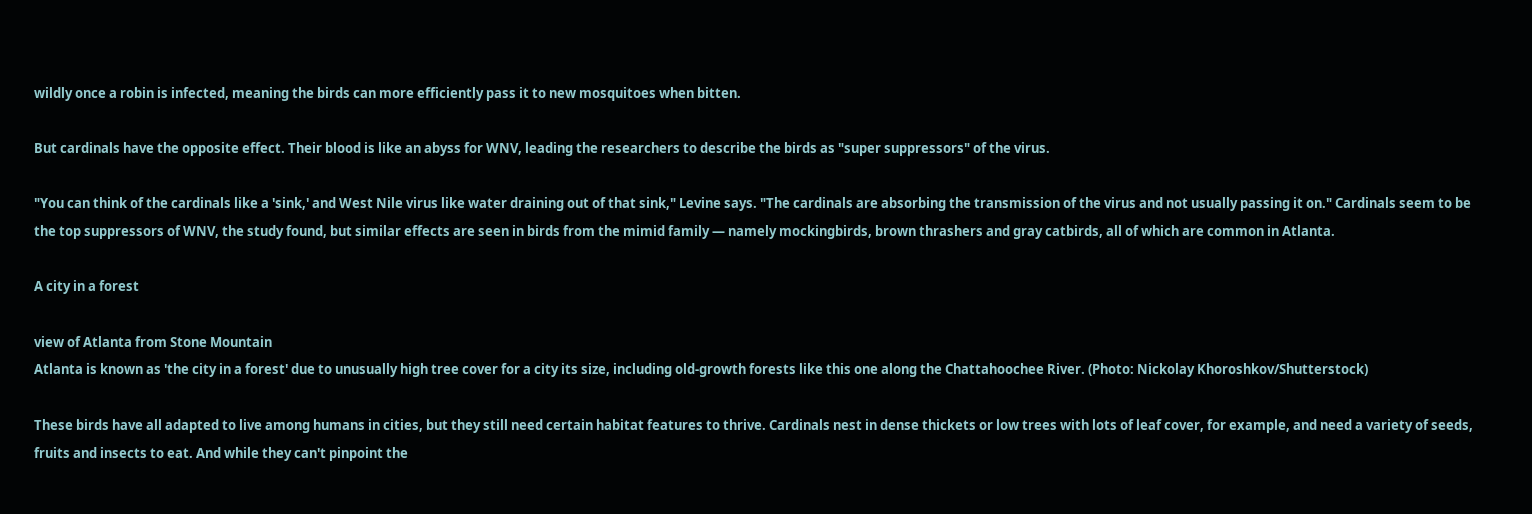wildly once a robin is infected, meaning the birds can more efficiently pass it to new mosquitoes when bitten.

But cardinals have the opposite effect. Their blood is like an abyss for WNV, leading the researchers to describe the birds as "super suppressors" of the virus.

"You can think of the cardinals like a 'sink,' and West Nile virus like water draining out of that sink," Levine says. "The cardinals are absorbing the transmission of the virus and not usually passing it on." Cardinals seem to be the top suppressors of WNV, the study found, but similar effects are seen in birds from the mimid family — namely mockingbirds, brown thrashers and gray catbirds, all of which are common in Atlanta.

A city in a forest

view of Atlanta from Stone Mountain
Atlanta is known as 'the city in a forest' due to unusually high tree cover for a city its size, including old-growth forests like this one along the Chattahoochee River. (Photo: Nickolay Khoroshkov/Shutterstock)

These birds have all adapted to live among humans in cities, but they still need certain habitat features to thrive. Cardinals nest in dense thickets or low trees with lots of leaf cover, for example, and need a variety of seeds, fruits and insects to eat. And while they can't pinpoint the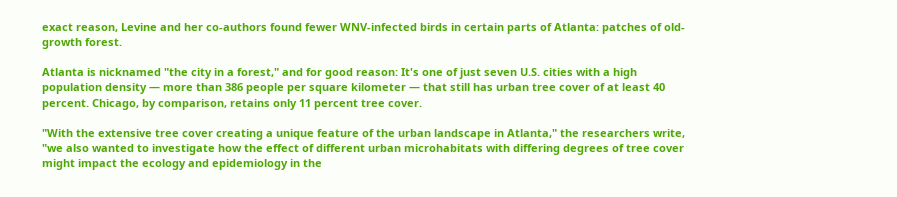exact reason, Levine and her co-authors found fewer WNV-infected birds in certain parts of Atlanta: patches of old-growth forest.

Atlanta is nicknamed "the city in a forest," and for good reason: It's one of just seven U.S. cities with a high population density — more than 386 people per square kilometer — that still has urban tree cover of at least 40 percent. Chicago, by comparison, retains only 11 percent tree cover.

"With the extensive tree cover creating a unique feature of the urban landscape in Atlanta," the researchers write, "we also wanted to investigate how the effect of different urban microhabitats with differing degrees of tree cover might impact the ecology and epidemiology in the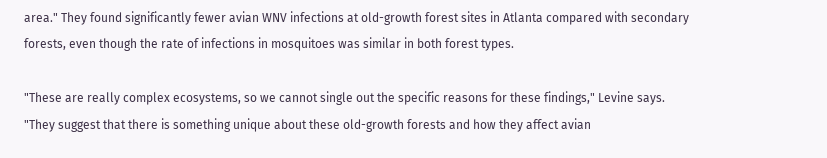area." They found significantly fewer avian WNV infections at old-growth forest sites in Atlanta compared with secondary forests, even though the rate of infections in mosquitoes was similar in both forest types.

"These are really complex ecosystems, so we cannot single out the specific reasons for these findings," Levine says. "They suggest that there is something unique about these old-growth forests and how they affect avian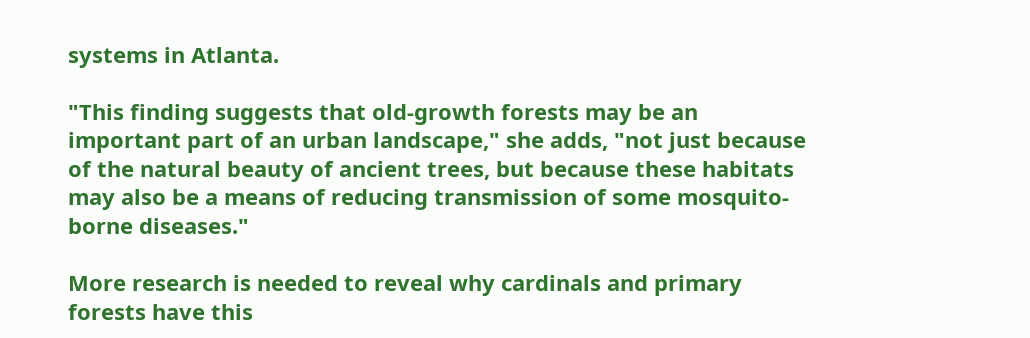systems in Atlanta.

"This finding suggests that old-growth forests may be an important part of an urban landscape," she adds, "not just because of the natural beauty of ancient trees, but because these habitats may also be a means of reducing transmission of some mosquito-borne diseases."

More research is needed to reveal why cardinals and primary forests have this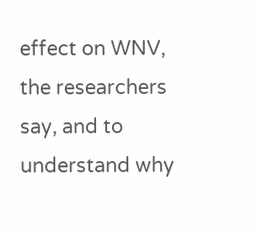effect on WNV, the researchers say, and to understand why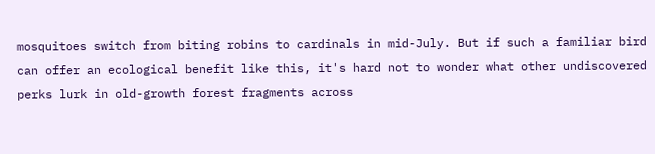mosquitoes switch from biting robins to cardinals in mid-July. But if such a familiar bird can offer an ecological benefit like this, it's hard not to wonder what other undiscovered perks lurk in old-growth forest fragments across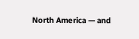North America — and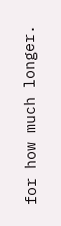for how much longer.